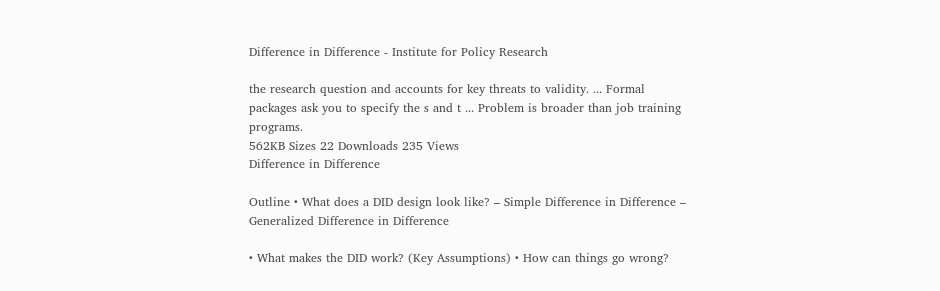Difference in Difference - Institute for Policy Research

the research question and accounts for key threats to validity. ... Formal packages ask you to specify the s and t ... Problem is broader than job training programs.
562KB Sizes 22 Downloads 235 Views
Difference in Difference

Outline • What does a DID design look like? – Simple Difference in Difference – Generalized Difference in Difference

• What makes the DID work? (Key Assumptions) • How can things go wrong?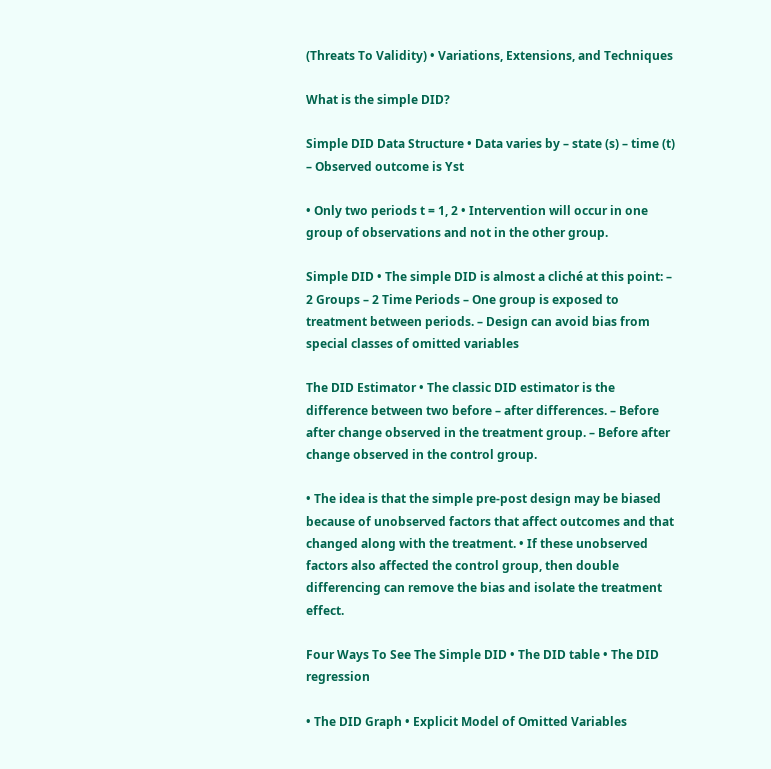(Threats To Validity) • Variations, Extensions, and Techniques

What is the simple DID?

Simple DID Data Structure • Data varies by – state (s) – time (t) – Observed outcome is Yst

• Only two periods t = 1, 2 • Intervention will occur in one group of observations and not in the other group.

Simple DID • The simple DID is almost a cliché at this point: – 2 Groups – 2 Time Periods – One group is exposed to treatment between periods. – Design can avoid bias from special classes of omitted variables

The DID Estimator • The classic DID estimator is the difference between two before – after differences. – Before after change observed in the treatment group. – Before after change observed in the control group.

• The idea is that the simple pre-post design may be biased because of unobserved factors that affect outcomes and that changed along with the treatment. • If these unobserved factors also affected the control group, then double differencing can remove the bias and isolate the treatment effect.

Four Ways To See The Simple DID • The DID table • The DID regression

• The DID Graph • Explicit Model of Omitted Variables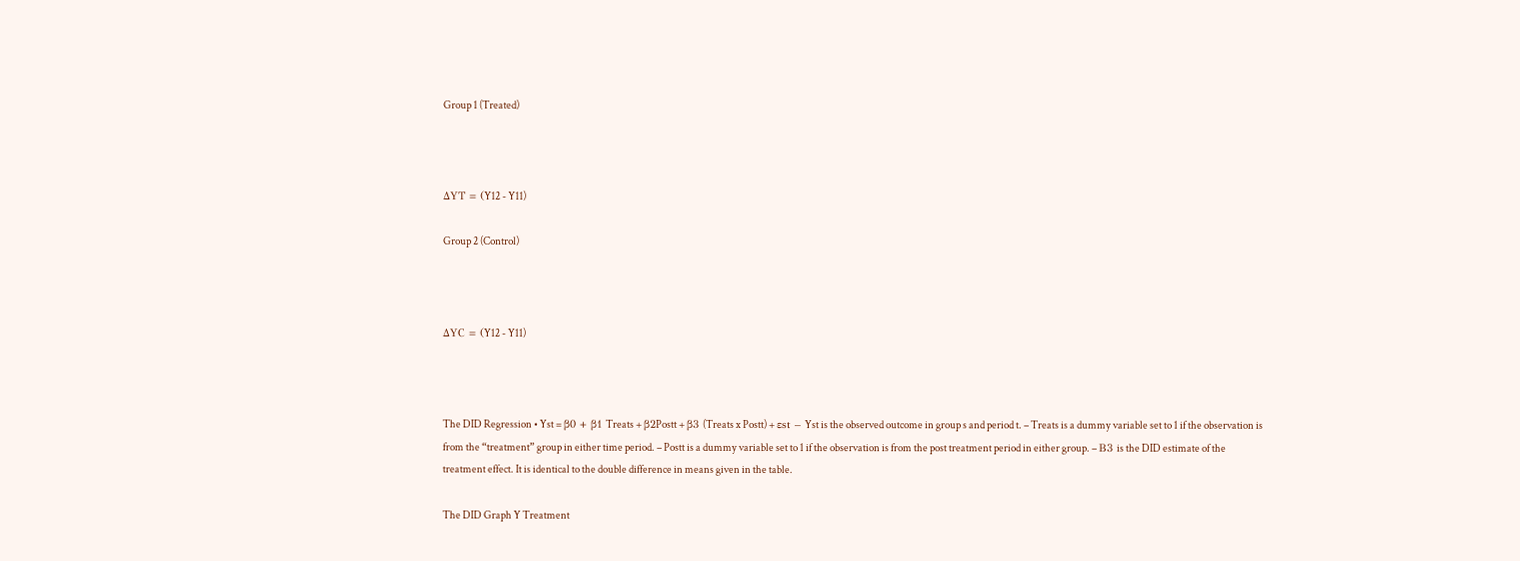Group 1 (Treated)



ΔYT = (Y12 - Y11)

Group 2 (Control)



ΔYC = (Y12 - Y11)



The DID Regression • Yst = β0 + β1 Treats + β2Postt + β3 (Treats x Postt) + εst – Yst is the observed outcome in group s and period t. – Treats is a dummy variable set to 1 if the observation is from the “treatment” group in either time period. – Postt is a dummy variable set to 1 if the observation is from the post treatment period in either group. – Β3 is the DID estimate of the treatment effect. It is identical to the double difference in means given in the table.

The DID Graph Y Treatment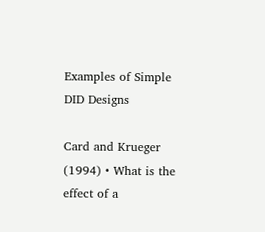Examples of Simple DID Designs

Card and Krueger (1994) • What is the effect of a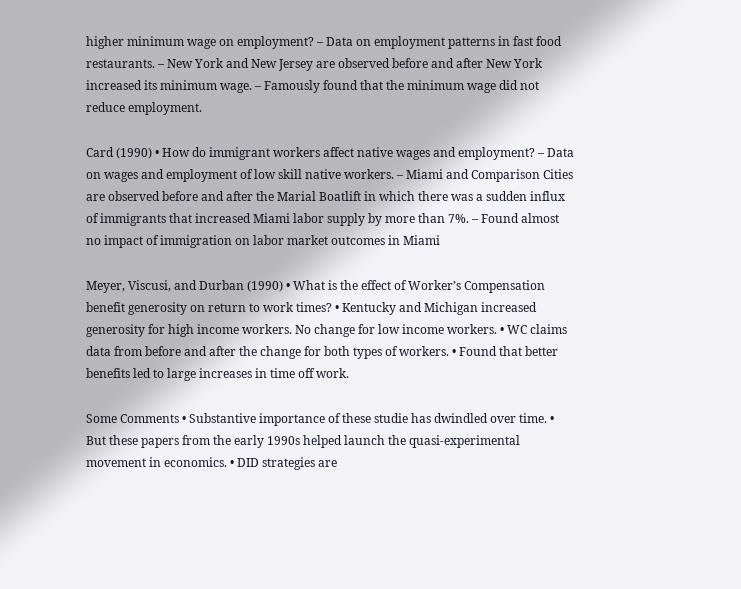higher minimum wage on employment? – Data on employment patterns in fast food restaurants. – New York and New Jersey are observed before and after New York increased its minimum wage. – Famously found that the minimum wage did not reduce employment.

Card (1990) • How do immigrant workers affect native wages and employment? – Data on wages and employment of low skill native workers. – Miami and Comparison Cities are observed before and after the Marial Boatlift in which there was a sudden influx of immigrants that increased Miami labor supply by more than 7%. – Found almost no impact of immigration on labor market outcomes in Miami

Meyer, Viscusi, and Durban (1990) • What is the effect of Worker’s Compensation benefit generosity on return to work times? • Kentucky and Michigan increased generosity for high income workers. No change for low income workers. • WC claims data from before and after the change for both types of workers. • Found that better benefits led to large increases in time off work.

Some Comments • Substantive importance of these studie has dwindled over time. • But these papers from the early 1990s helped launch the quasi-experimental movement in economics. • DID strategies are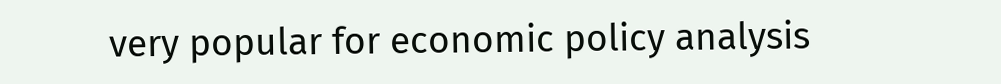very popular for economic policy analysis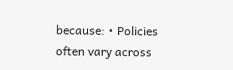because: • Policies often vary across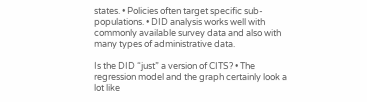states. • Policies often target specific sub-populations. • DID analysis works well with commonly available survey data and also with many types of administrative data.

Is the DID “just” a version of CITS? • The regression model and the graph certainly look a lot like